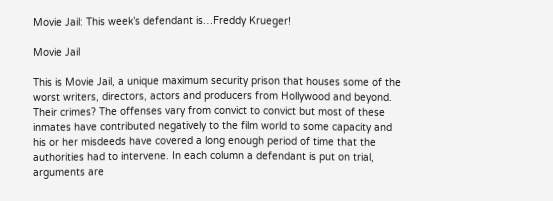Movie Jail: This week’s defendant is…Freddy Krueger!

Movie Jail

This is Movie Jail, a unique maximum security prison that houses some of the worst writers, directors, actors and producers from Hollywood and beyond. Their crimes? The offenses vary from convict to convict but most of these inmates have contributed negatively to the film world to some capacity and his or her misdeeds have covered a long enough period of time that the authorities had to intervene. In each column a defendant is put on trial, arguments are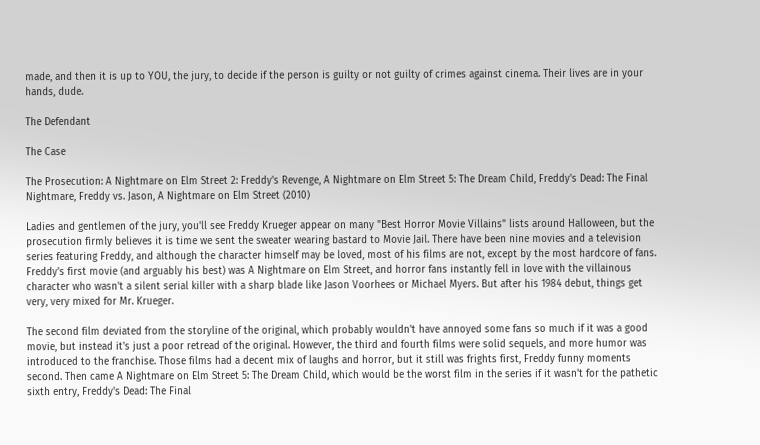made, and then it is up to YOU, the jury, to decide if the person is guilty or not guilty of crimes against cinema. Their lives are in your hands, dude.

The Defendant

The Case

The Prosecution: A Nightmare on Elm Street 2: Freddy's Revenge, A Nightmare on Elm Street 5: The Dream Child, Freddy's Dead: The Final Nightmare, Freddy vs. Jason, A Nightmare on Elm Street (2010)

Ladies and gentlemen of the jury, you'll see Freddy Krueger appear on many "Best Horror Movie Villains" lists around Halloween, but the prosecution firmly believes it is time we sent the sweater wearing bastard to Movie Jail. There have been nine movies and a television series featuring Freddy, and although the character himself may be loved, most of his films are not, except by the most hardcore of fans. Freddy's first movie (and arguably his best) was A Nightmare on Elm Street, and horror fans instantly fell in love with the villainous character who wasn't a silent serial killer with a sharp blade like Jason Voorhees or Michael Myers. But after his 1984 debut, things get very, very mixed for Mr. Krueger.

The second film deviated from the storyline of the original, which probably wouldn't have annoyed some fans so much if it was a good movie, but instead it's just a poor retread of the original. However, the third and fourth films were solid sequels, and more humor was introduced to the franchise. Those films had a decent mix of laughs and horror, but it still was frights first, Freddy funny moments second. Then came A Nightmare on Elm Street 5: The Dream Child, which would be the worst film in the series if it wasn't for the pathetic sixth entry, Freddy's Dead: The Final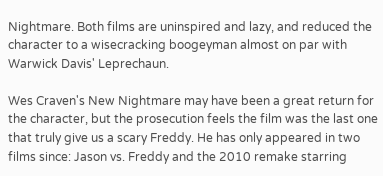Nightmare. Both films are uninspired and lazy, and reduced the character to a wisecracking boogeyman almost on par with Warwick Davis' Leprechaun.

Wes Craven's New Nightmare may have been a great return for the character, but the prosecution feels the film was the last one that truly give us a scary Freddy. He has only appeared in two films since: Jason vs. Freddy and the 2010 remake starring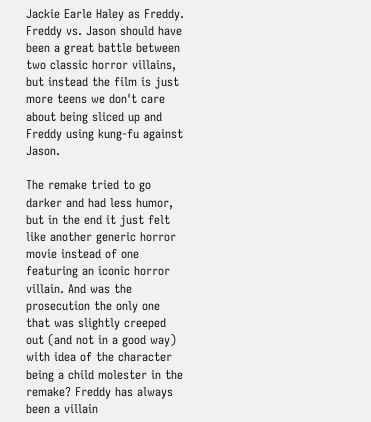Jackie Earle Haley as Freddy. Freddy vs. Jason should have been a great battle between two classic horror villains, but instead the film is just more teens we don't care about being sliced up and Freddy using kung-fu against Jason.

The remake tried to go darker and had less humor, but in the end it just felt like another generic horror movie instead of one featuring an iconic horror villain. And was the prosecution the only one that was slightly creeped out (and not in a good way) with idea of the character being a child molester in the remake? Freddy has always been a villain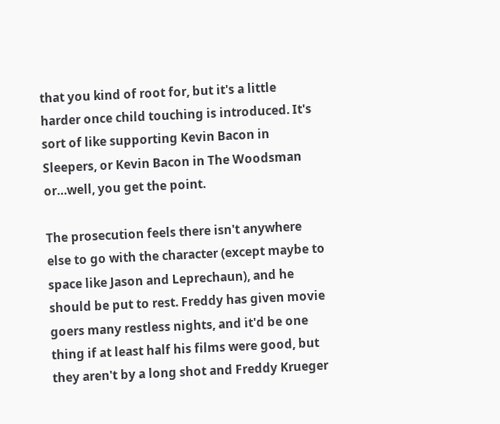that you kind of root for, but it's a little harder once child touching is introduced. It's sort of like supporting Kevin Bacon in Sleepers, or Kevin Bacon in The Woodsman or…well, you get the point.

The prosecution feels there isn't anywhere else to go with the character (except maybe to space like Jason and Leprechaun), and he should be put to rest. Freddy has given movie goers many restless nights, and it'd be one thing if at least half his films were good, but they aren't by a long shot and Freddy Krueger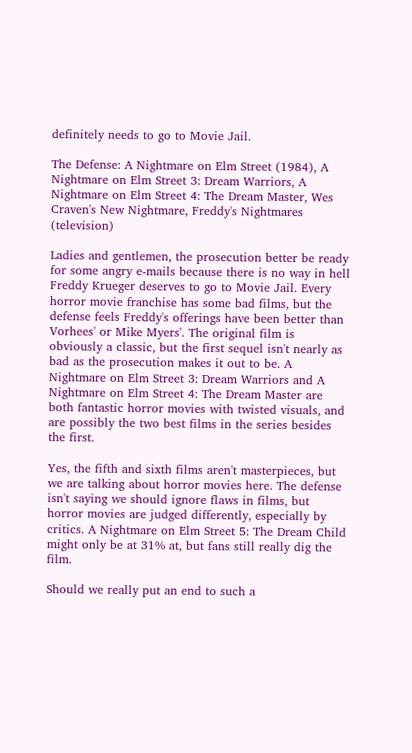definitely needs to go to Movie Jail.

The Defense: A Nightmare on Elm Street (1984), A Nightmare on Elm Street 3: Dream Warriors, A Nightmare on Elm Street 4: The Dream Master, Wes Craven's New Nightmare, Freddy's Nightmares (television)

Ladies and gentlemen, the prosecution better be ready for some angry e-mails because there is no way in hell Freddy Krueger deserves to go to Movie Jail. Every horror movie franchise has some bad films, but the defense feels Freddy's offerings have been better than Vorhees' or Mike Myers'. The original film is obviously a classic, but the first sequel isn't nearly as bad as the prosecution makes it out to be. A Nightmare on Elm Street 3: Dream Warriors and A Nightmare on Elm Street 4: The Dream Master are both fantastic horror movies with twisted visuals, and are possibly the two best films in the series besides the first.

Yes, the fifth and sixth films aren't masterpieces, but we are talking about horror movies here. The defense isn't saying we should ignore flaws in films, but horror movies are judged differently, especially by critics. A Nightmare on Elm Street 5: The Dream Child might only be at 31% at, but fans still really dig the film.

Should we really put an end to such a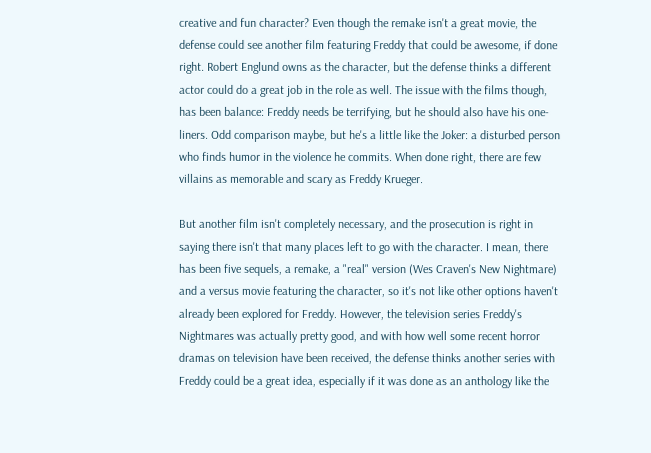creative and fun character? Even though the remake isn't a great movie, the defense could see another film featuring Freddy that could be awesome, if done right. Robert Englund owns as the character, but the defense thinks a different actor could do a great job in the role as well. The issue with the films though, has been balance: Freddy needs be terrifying, but he should also have his one-liners. Odd comparison maybe, but he's a little like the Joker: a disturbed person who finds humor in the violence he commits. When done right, there are few villains as memorable and scary as Freddy Krueger.

But another film isn't completely necessary, and the prosecution is right in saying there isn't that many places left to go with the character. I mean, there has been five sequels, a remake, a "real" version (Wes Craven's New Nightmare) and a versus movie featuring the character, so it's not like other options haven't already been explored for Freddy. However, the television series Freddy's Nightmares was actually pretty good, and with how well some recent horror dramas on television have been received, the defense thinks another series with Freddy could be a great idea, especially if it was done as an anthology like the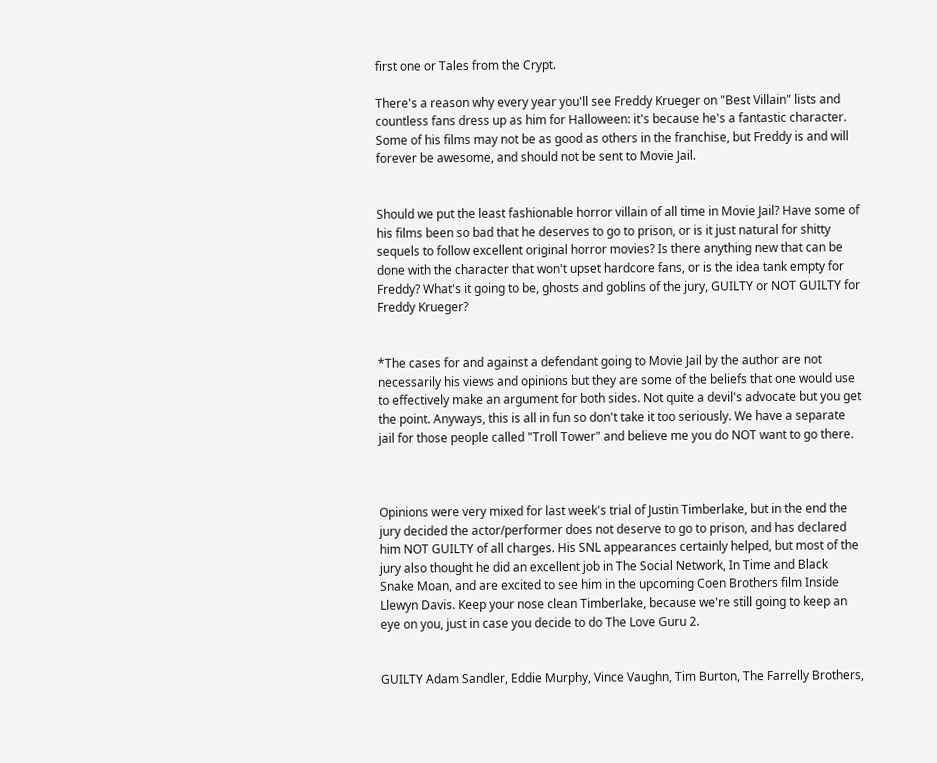first one or Tales from the Crypt.

There's a reason why every year you'll see Freddy Krueger on "Best Villain" lists and countless fans dress up as him for Halloween: it's because he's a fantastic character. Some of his films may not be as good as others in the franchise, but Freddy is and will forever be awesome, and should not be sent to Movie Jail.


Should we put the least fashionable horror villain of all time in Movie Jail? Have some of his films been so bad that he deserves to go to prison, or is it just natural for shitty sequels to follow excellent original horror movies? Is there anything new that can be done with the character that won't upset hardcore fans, or is the idea tank empty for Freddy? What's it going to be, ghosts and goblins of the jury, GUILTY or NOT GUILTY for Freddy Krueger?


*The cases for and against a defendant going to Movie Jail by the author are not necessarily his views and opinions but they are some of the beliefs that one would use to effectively make an argument for both sides. Not quite a devil's advocate but you get the point. Anyways, this is all in fun so don't take it too seriously. We have a separate jail for those people called "Troll Tower" and believe me you do NOT want to go there.



Opinions were very mixed for last week's trial of Justin Timberlake, but in the end the jury decided the actor/performer does not deserve to go to prison, and has declared him NOT GUILTY of all charges. His SNL appearances certainly helped, but most of the jury also thought he did an excellent job in The Social Network, In Time and Black Snake Moan, and are excited to see him in the upcoming Coen Brothers film Inside Llewyn Davis. Keep your nose clean Timberlake, because we're still going to keep an eye on you, just in case you decide to do The Love Guru 2.


GUILTY Adam Sandler, Eddie Murphy, Vince Vaughn, Tim Burton, The Farrelly Brothers,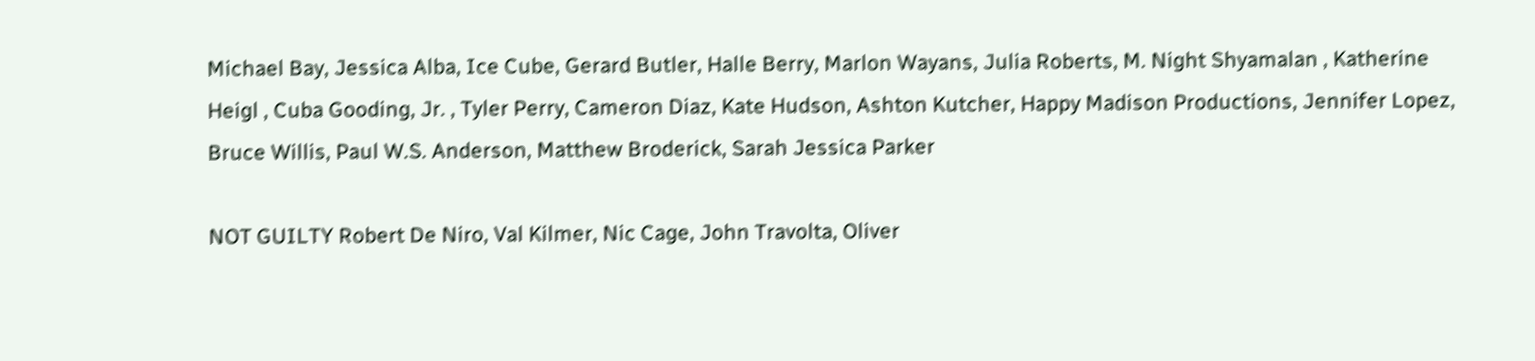Michael Bay, Jessica Alba, Ice Cube, Gerard Butler, Halle Berry, Marlon Wayans, Julia Roberts, M. Night Shyamalan , Katherine Heigl , Cuba Gooding, Jr. , Tyler Perry, Cameron Diaz, Kate Hudson, Ashton Kutcher, Happy Madison Productions, Jennifer Lopez, Bruce Willis, Paul W.S. Anderson, Matthew Broderick, Sarah Jessica Parker

NOT GUILTY Robert De Niro, Val Kilmer, Nic Cage, John Travolta, Oliver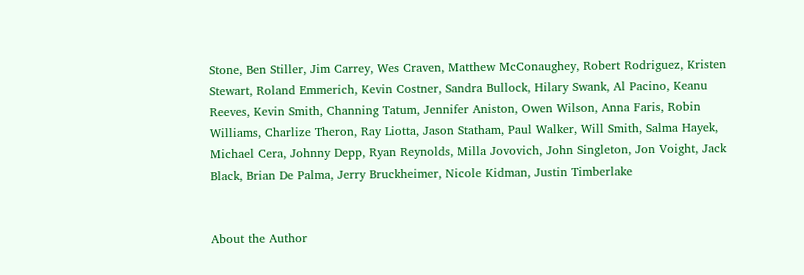Stone, Ben Stiller, Jim Carrey, Wes Craven, Matthew McConaughey, Robert Rodriguez, Kristen Stewart, Roland Emmerich, Kevin Costner, Sandra Bullock, Hilary Swank, Al Pacino, Keanu Reeves, Kevin Smith, Channing Tatum, Jennifer Aniston, Owen Wilson, Anna Faris, Robin Williams, Charlize Theron, Ray Liotta, Jason Statham, Paul Walker, Will Smith, Salma Hayek, Michael Cera, Johnny Depp, Ryan Reynolds, Milla Jovovich, John Singleton, Jon Voight, Jack Black, Brian De Palma, Jerry Bruckheimer, Nicole Kidman, Justin Timberlake


About the Author